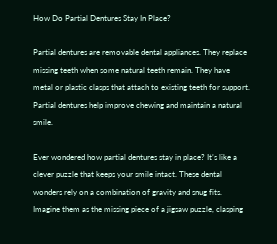How Do Partial Dentures Stay In Place?

Partial dentures are removable dental appliances. They replace missing teeth when some natural teeth remain. They have metal or plastic clasps that attach to existing teeth for support. Partial dentures help improve chewing and maintain a natural smile.

Ever wondered how partial dentures stay in place? It’s like a clever puzzle that keeps your smile intact. These dental wonders rely on a combination of gravity and snug fits. Imagine them as the missing piece of a jigsaw puzzle, clasping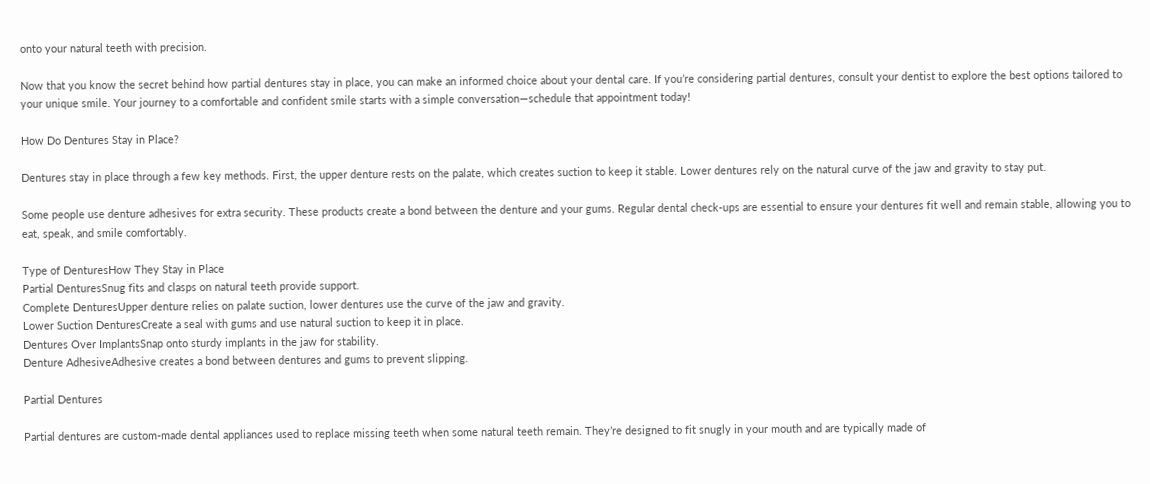onto your natural teeth with precision.

Now that you know the secret behind how partial dentures stay in place, you can make an informed choice about your dental care. If you’re considering partial dentures, consult your dentist to explore the best options tailored to your unique smile. Your journey to a comfortable and confident smile starts with a simple conversation—schedule that appointment today!

How Do Dentures Stay in Place?

Dentures stay in place through a few key methods. First, the upper denture rests on the palate, which creates suction to keep it stable. Lower dentures rely on the natural curve of the jaw and gravity to stay put.

Some people use denture adhesives for extra security. These products create a bond between the denture and your gums. Regular dental check-ups are essential to ensure your dentures fit well and remain stable, allowing you to eat, speak, and smile comfortably.

Type of DenturesHow They Stay in Place
Partial DenturesSnug fits and clasps on natural teeth provide support.
Complete DenturesUpper denture relies on palate suction, lower dentures use the curve of the jaw and gravity.
Lower Suction DenturesCreate a seal with gums and use natural suction to keep it in place.
Dentures Over ImplantsSnap onto sturdy implants in the jaw for stability.
Denture AdhesiveAdhesive creates a bond between dentures and gums to prevent slipping.

Partial Dentures

Partial dentures are custom-made dental appliances used to replace missing teeth when some natural teeth remain. They’re designed to fit snugly in your mouth and are typically made of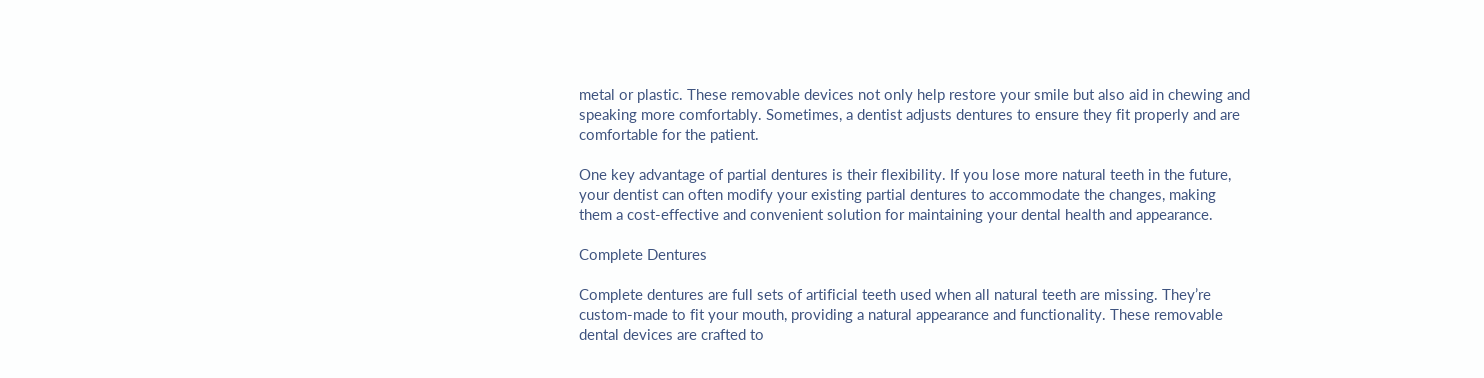metal or plastic. These removable devices not only help restore your smile but also aid in chewing and speaking more comfortably. Sometimes, a dentist adjusts dentures to ensure they fit properly and are comfortable for the patient.

One key advantage of partial dentures is their flexibility. If you lose more natural teeth in the future, your dentist can often modify your existing partial dentures to accommodate the changes, making them a cost-effective and convenient solution for maintaining your dental health and appearance.

Complete Dentures

Complete dentures are full sets of artificial teeth used when all natural teeth are missing. They’re custom-made to fit your mouth, providing a natural appearance and functionality. These removable dental devices are crafted to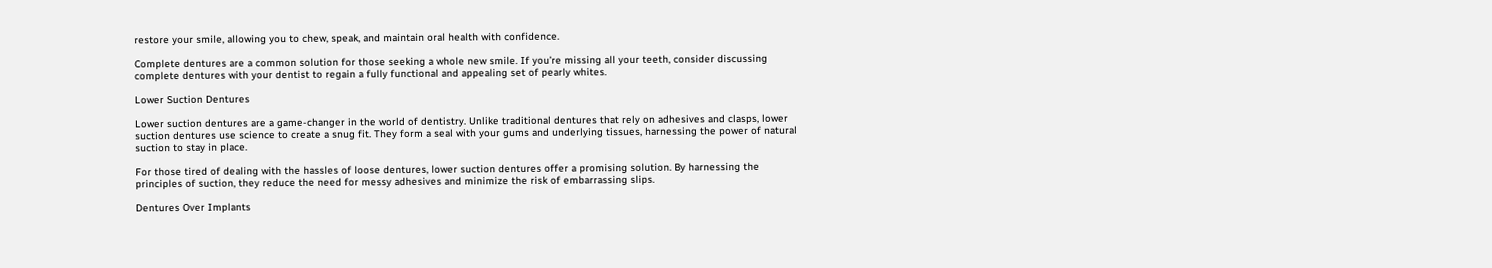restore your smile, allowing you to chew, speak, and maintain oral health with confidence.

Complete dentures are a common solution for those seeking a whole new smile. If you’re missing all your teeth, consider discussing complete dentures with your dentist to regain a fully functional and appealing set of pearly whites.

Lower Suction Dentures

Lower suction dentures are a game-changer in the world of dentistry. Unlike traditional dentures that rely on adhesives and clasps, lower suction dentures use science to create a snug fit. They form a seal with your gums and underlying tissues, harnessing the power of natural suction to stay in place.

For those tired of dealing with the hassles of loose dentures, lower suction dentures offer a promising solution. By harnessing the principles of suction, they reduce the need for messy adhesives and minimize the risk of embarrassing slips.

Dentures Over Implants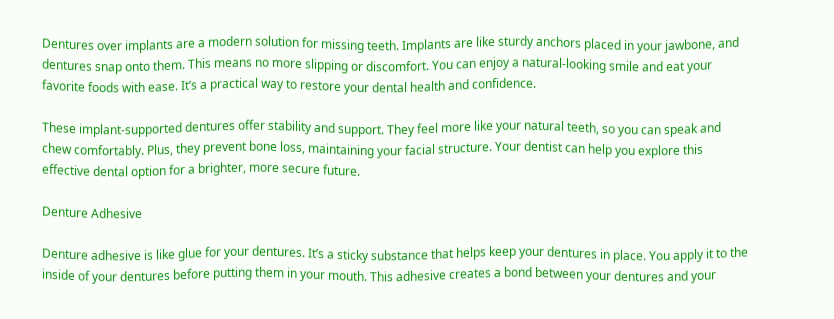Dentures over implants are a modern solution for missing teeth. Implants are like sturdy anchors placed in your jawbone, and dentures snap onto them. This means no more slipping or discomfort. You can enjoy a natural-looking smile and eat your favorite foods with ease. It’s a practical way to restore your dental health and confidence.

These implant-supported dentures offer stability and support. They feel more like your natural teeth, so you can speak and chew comfortably. Plus, they prevent bone loss, maintaining your facial structure. Your dentist can help you explore this effective dental option for a brighter, more secure future.

Denture Adhesive

Denture adhesive is like glue for your dentures. It’s a sticky substance that helps keep your dentures in place. You apply it to the inside of your dentures before putting them in your mouth. This adhesive creates a bond between your dentures and your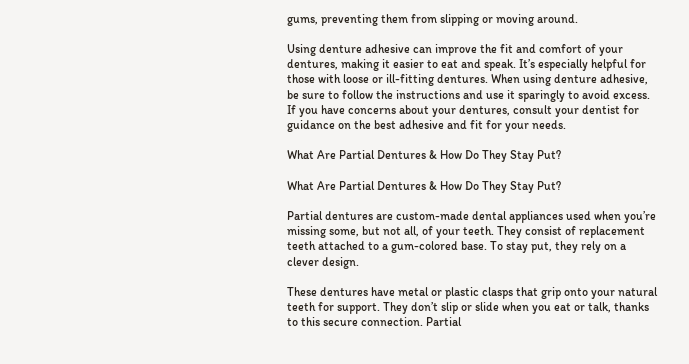gums, preventing them from slipping or moving around.

Using denture adhesive can improve the fit and comfort of your dentures, making it easier to eat and speak. It’s especially helpful for those with loose or ill-fitting dentures. When using denture adhesive, be sure to follow the instructions and use it sparingly to avoid excess. If you have concerns about your dentures, consult your dentist for guidance on the best adhesive and fit for your needs.

What Are Partial Dentures & How Do They Stay Put?

What Are Partial Dentures & How Do They Stay Put?

Partial dentures are custom-made dental appliances used when you’re missing some, but not all, of your teeth. They consist of replacement teeth attached to a gum-colored base. To stay put, they rely on a clever design.

These dentures have metal or plastic clasps that grip onto your natural teeth for support. They don’t slip or slide when you eat or talk, thanks to this secure connection. Partial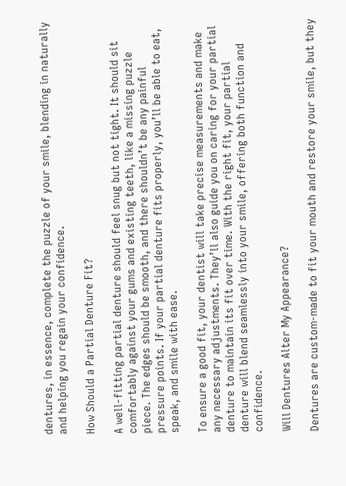dentures, in essence, complete the puzzle of your smile, blending in naturally and helping you regain your confidence.

How Should a Partial Denture Fit?

A well-fitting partial denture should feel snug but not tight. It should sit comfortably against your gums and existing teeth, like a missing puzzle piece. The edges should be smooth, and there shouldn’t be any painful pressure points. If your partial denture fits properly, you’ll be able to eat, speak, and smile with ease.

To ensure a good fit, your dentist will take precise measurements and make any necessary adjustments. They’ll also guide you on caring for your partial denture to maintain its fit over time. With the right fit, your partial denture will blend seamlessly into your smile, offering both function and confidence.

Will Dentures Alter My Appearance?

Dentures are custom-made to fit your mouth and restore your smile, but they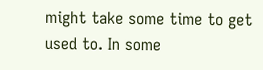might take some time to get used to. In some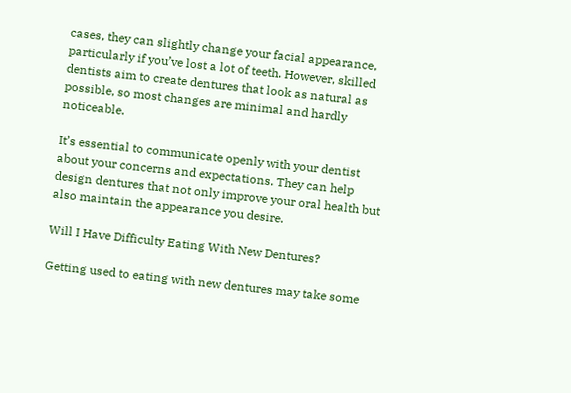cases, they can slightly change your facial appearance, particularly if you’ve lost a lot of teeth. However, skilled dentists aim to create dentures that look as natural as possible, so most changes are minimal and hardly noticeable.

It’s essential to communicate openly with your dentist about your concerns and expectations. They can help design dentures that not only improve your oral health but also maintain the appearance you desire.

Will I Have Difficulty Eating With New Dentures?

Getting used to eating with new dentures may take some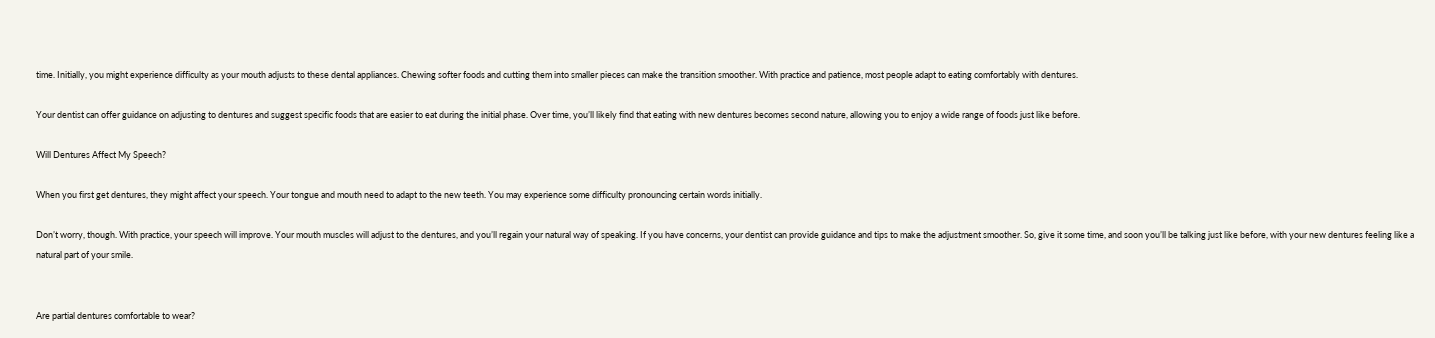time. Initially, you might experience difficulty as your mouth adjusts to these dental appliances. Chewing softer foods and cutting them into smaller pieces can make the transition smoother. With practice and patience, most people adapt to eating comfortably with dentures.

Your dentist can offer guidance on adjusting to dentures and suggest specific foods that are easier to eat during the initial phase. Over time, you’ll likely find that eating with new dentures becomes second nature, allowing you to enjoy a wide range of foods just like before.

Will Dentures Affect My Speech?

When you first get dentures, they might affect your speech. Your tongue and mouth need to adapt to the new teeth. You may experience some difficulty pronouncing certain words initially.

Don’t worry, though. With practice, your speech will improve. Your mouth muscles will adjust to the dentures, and you’ll regain your natural way of speaking. If you have concerns, your dentist can provide guidance and tips to make the adjustment smoother. So, give it some time, and soon you’ll be talking just like before, with your new dentures feeling like a natural part of your smile.


Are partial dentures comfortable to wear?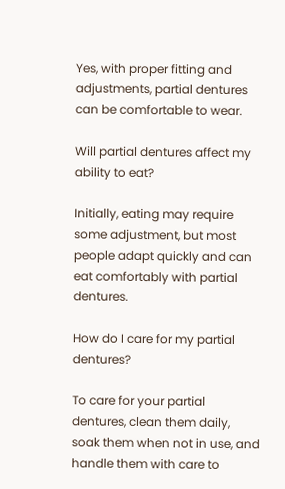Yes, with proper fitting and adjustments, partial dentures can be comfortable to wear.

Will partial dentures affect my ability to eat?

Initially, eating may require some adjustment, but most people adapt quickly and can eat comfortably with partial dentures.

How do I care for my partial dentures?

To care for your partial dentures, clean them daily, soak them when not in use, and handle them with care to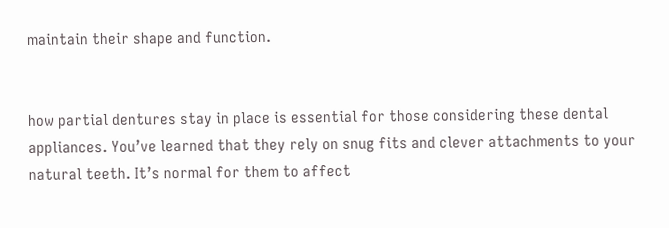maintain their shape and function.


how partial dentures stay in place is essential for those considering these dental appliances. You’ve learned that they rely on snug fits and clever attachments to your natural teeth. It’s normal for them to affect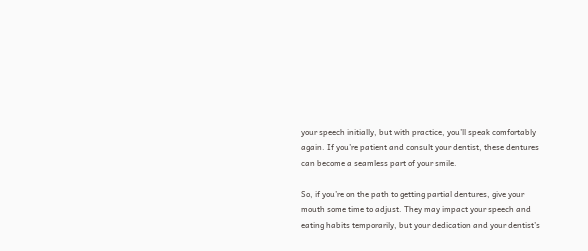your speech initially, but with practice, you’ll speak comfortably again. If you’re patient and consult your dentist, these dentures can become a seamless part of your smile.

So, if you’re on the path to getting partial dentures, give your mouth some time to adjust. They may impact your speech and eating habits temporarily, but your dedication and your dentist’s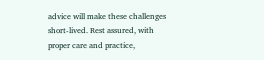advice will make these challenges short-lived. Rest assured, with proper care and practice,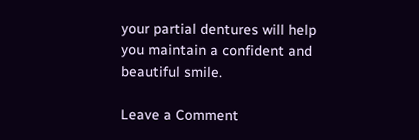your partial dentures will help you maintain a confident and beautiful smile.

Leave a Comment